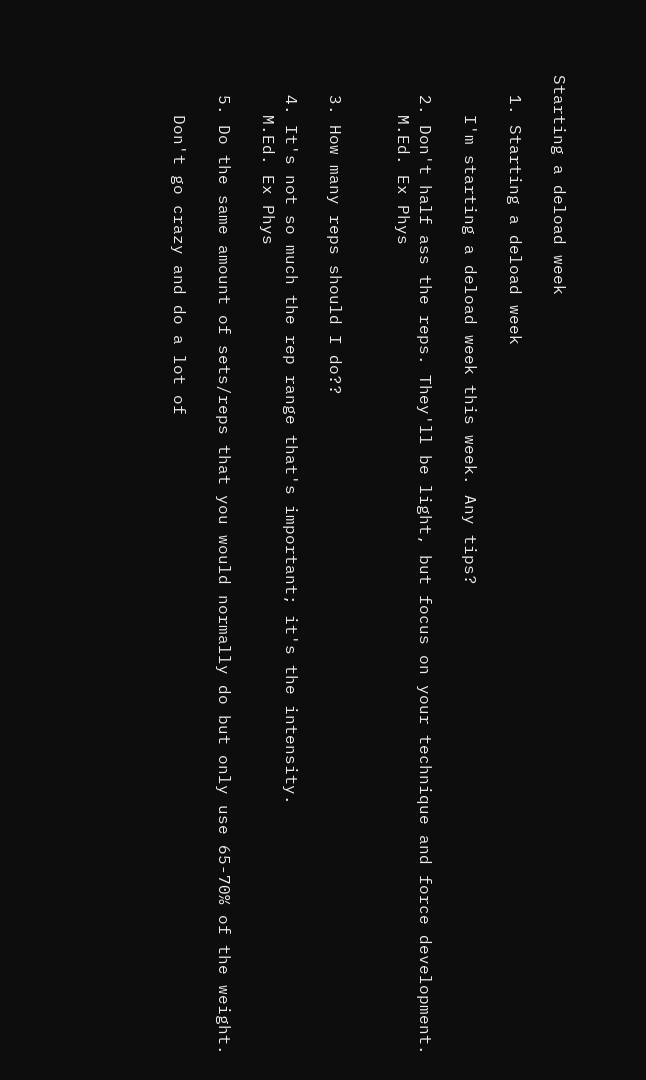Starting a deload week

  1. Starting a deload week

    I'm starting a deload week this week. Any tips?

  2. Don't half ass the reps. They'll be light, but focus on your technique and force development.
    M.Ed. Ex Phys


  3. How many reps should I do??

  4. It's not so much the rep range that's important; it's the intensity.
    M.Ed. Ex Phys

  5. Do the same amount of sets/reps that you would normally do but only use 65-70% of the weight.

    Don't go crazy and do a lot of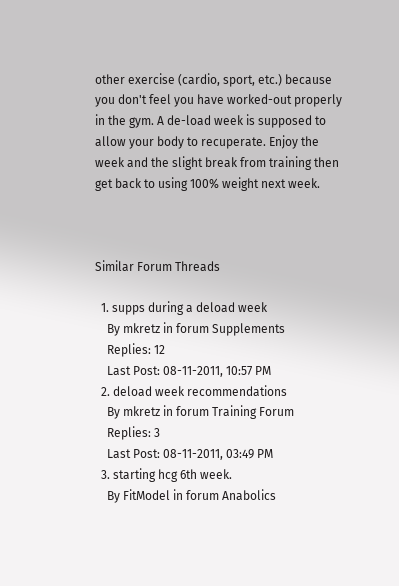other exercise (cardio, sport, etc.) because you don't feel you have worked-out properly in the gym. A de-load week is supposed to allow your body to recuperate. Enjoy the week and the slight break from training then get back to using 100% weight next week.



Similar Forum Threads

  1. supps during a deload week
    By mkretz in forum Supplements
    Replies: 12
    Last Post: 08-11-2011, 10:57 PM
  2. deload week recommendations
    By mkretz in forum Training Forum
    Replies: 3
    Last Post: 08-11-2011, 03:49 PM
  3. starting hcg 6th week.
    By FitModel in forum Anabolics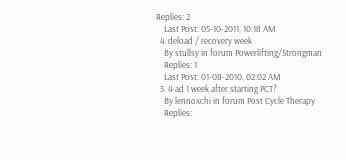Replies: 2
    Last Post: 05-10-2011, 10:18 AM
  4. deload / recovery week
    By stullsy in forum Powerlifting/Strongman
    Replies: 1
    Last Post: 01-08-2010, 02:02 AM
  5. 4-ad 1 week after starting PCT?
    By lennoxchi in forum Post Cycle Therapy
    Replies: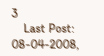3
    Last Post: 08-04-2008,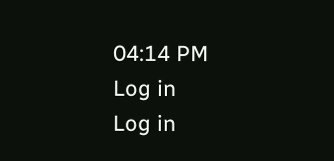04:14 PM
Log in
Log in